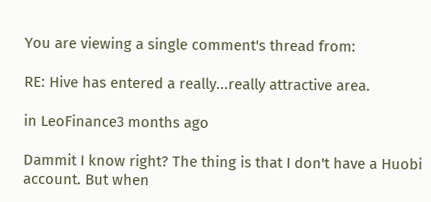You are viewing a single comment's thread from:

RE: Hive has entered a really...really attractive area.

in LeoFinance3 months ago

Dammit I know right? The thing is that I don't have a Huobi account. But when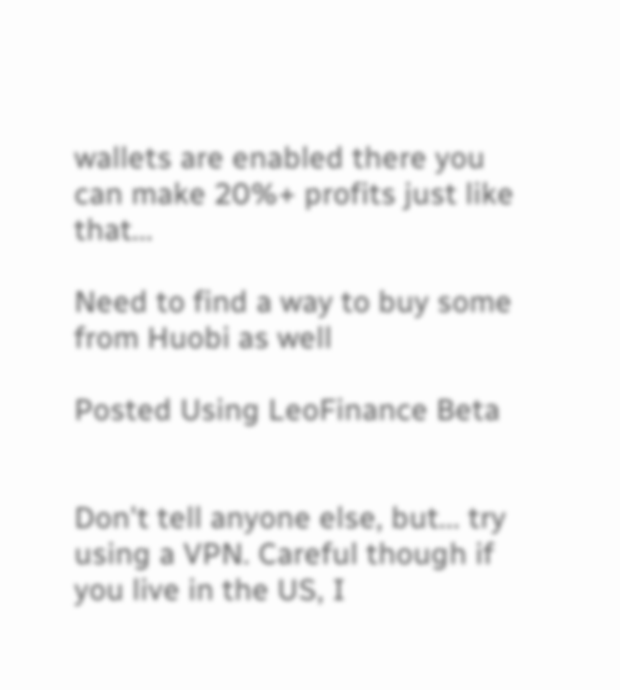wallets are enabled there you can make 20%+ profits just like that...

Need to find a way to buy some from Huobi as well

Posted Using LeoFinance Beta


Don't tell anyone else, but... try using a VPN. Careful though if you live in the US, I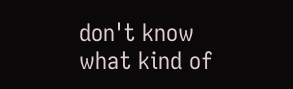don't know what kind of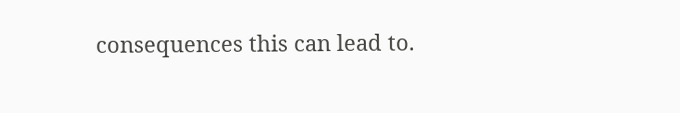consequences this can lead to.